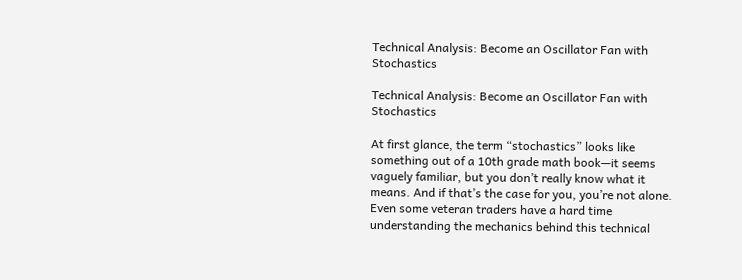Technical Analysis: Become an Oscillator Fan with Stochastics

Technical Analysis: Become an Oscillator Fan with Stochastics

At first glance, the term “stochastics” looks like something out of a 10th grade math book—it seems vaguely familiar, but you don’t really know what it means. And if that’s the case for you, you’re not alone. Even some veteran traders have a hard time understanding the mechanics behind this technical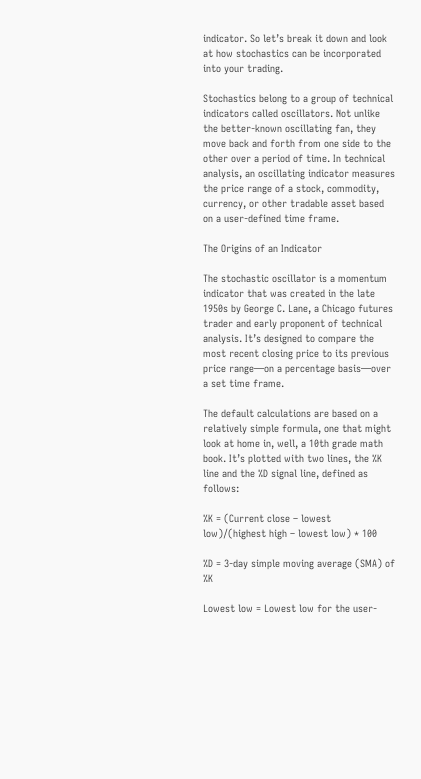indicator. So let’s break it down and look at how stochastics can be incorporated into your trading.

Stochastics belong to a group of technical indicators called oscillators. Not unlike the better-known oscillating fan, they move back and forth from one side to the other over a period of time. In technical analysis, an oscillating indicator measures the price range of a stock, commodity, currency, or other tradable asset based on a user-defined time frame.

The Origins of an Indicator

The stochastic oscillator is a momentum indicator that was created in the late 1950s by George C. Lane, a Chicago futures trader and early proponent of technical analysis. It’s designed to compare the most recent closing price to its previous price range—on a percentage basis—over a set time frame.

The default calculations are based on a relatively simple formula, one that might look at home in, well, a 10th grade math book. It’s plotted with two lines, the %K line and the %D signal line, defined as follows:

%K = (Current close – lowest low)/(highest high – lowest low) * 100

%D = 3-day simple moving average (SMA) of %K

Lowest low = Lowest low for the user-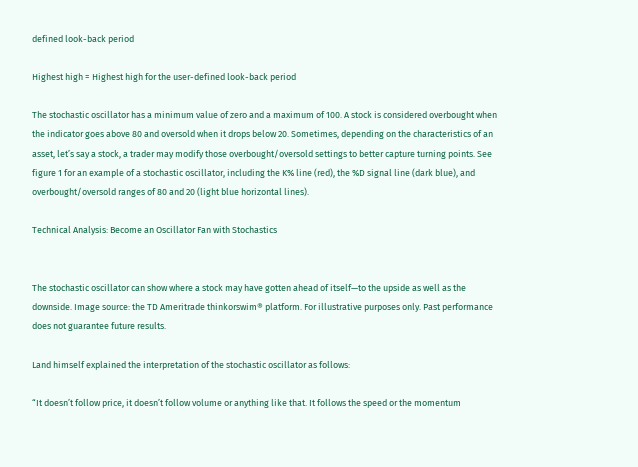defined look-back period

Highest high = Highest high for the user-defined look-back period

The stochastic oscillator has a minimum value of zero and a maximum of 100. A stock is considered overbought when the indicator goes above 80 and oversold when it drops below 20. Sometimes, depending on the characteristics of an asset, let’s say a stock, a trader may modify those overbought/oversold settings to better capture turning points. See figure 1 for an example of a stochastic oscillator, including the K% line (red), the %D signal line (dark blue), and overbought/oversold ranges of 80 and 20 (light blue horizontal lines).

Technical Analysis: Become an Oscillator Fan with Stochastics


The stochastic oscillator can show where a stock may have gotten ahead of itself—to the upside as well as the downside. Image source: the TD Ameritrade thinkorswim® platform. For illustrative purposes only. Past performance does not guarantee future results.

Land himself explained the interpretation of the stochastic oscillator as follows:

“It doesn’t follow price, it doesn’t follow volume or anything like that. It follows the speed or the momentum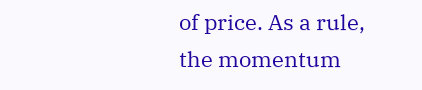of price. As a rule, the momentum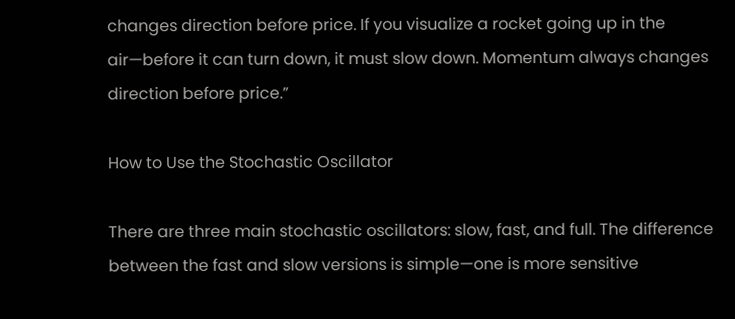changes direction before price. If you visualize a rocket going up in the air—before it can turn down, it must slow down. Momentum always changes direction before price.”

How to Use the Stochastic Oscillator

There are three main stochastic oscillators: slow, fast, and full. The difference between the fast and slow versions is simple—one is more sensitive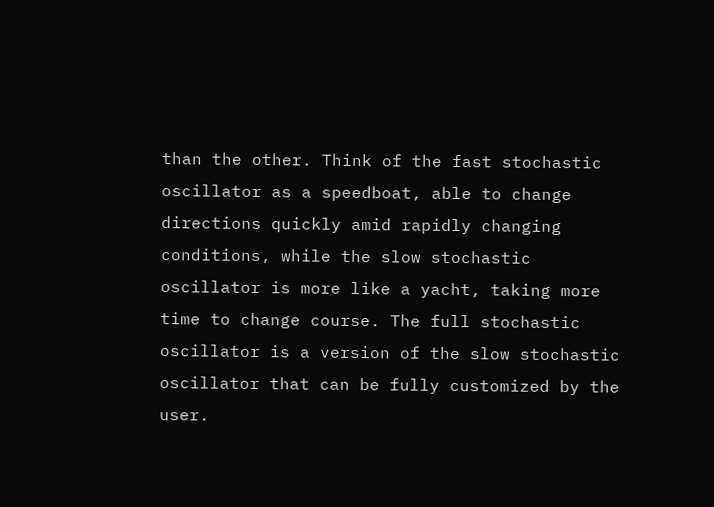than the other. Think of the fast stochastic oscillator as a speedboat, able to change directions quickly amid rapidly changing conditions, while the slow stochastic oscillator is more like a yacht, taking more time to change course. The full stochastic oscillator is a version of the slow stochastic oscillator that can be fully customized by the user.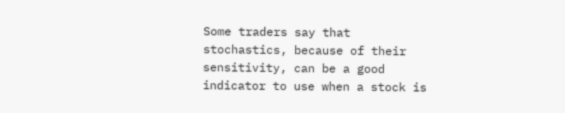Some traders say that stochastics, because of their sensitivity, can be a good indicator to use when a stock is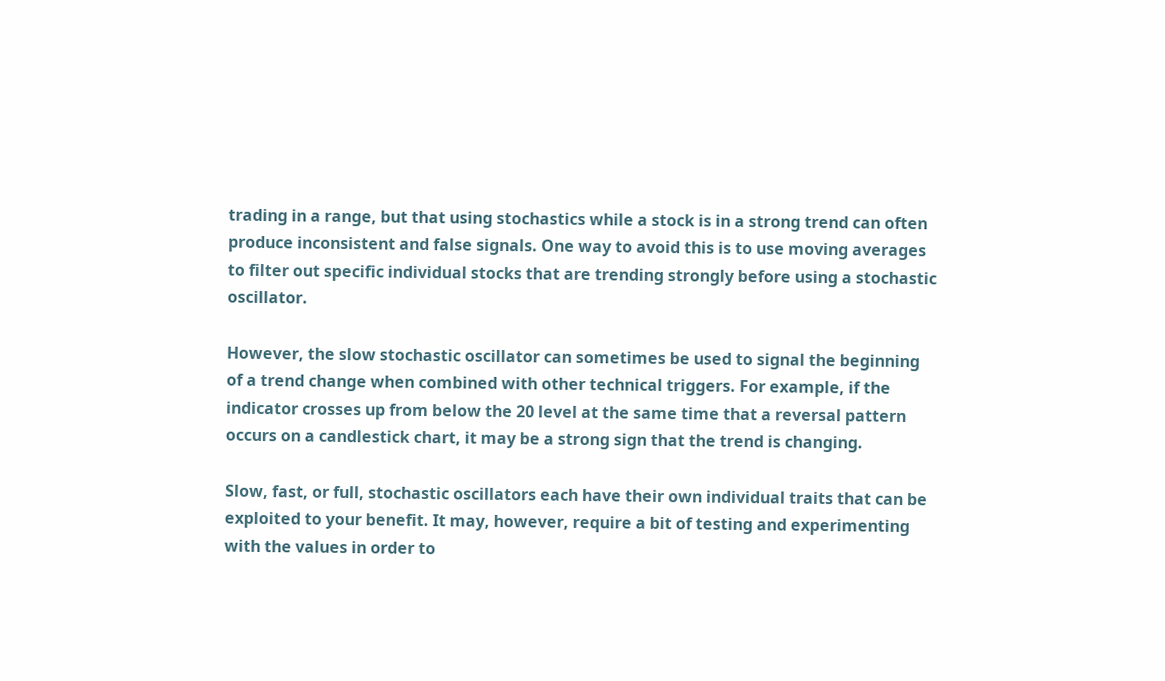trading in a range, but that using stochastics while a stock is in a strong trend can often produce inconsistent and false signals. One way to avoid this is to use moving averages to filter out specific individual stocks that are trending strongly before using a stochastic oscillator.

However, the slow stochastic oscillator can sometimes be used to signal the beginning of a trend change when combined with other technical triggers. For example, if the indicator crosses up from below the 20 level at the same time that a reversal pattern occurs on a candlestick chart, it may be a strong sign that the trend is changing.

Slow, fast, or full, stochastic oscillators each have their own individual traits that can be exploited to your benefit. It may, however, require a bit of testing and experimenting with the values in order to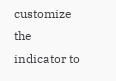customize the indicator to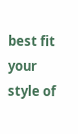best fit your style of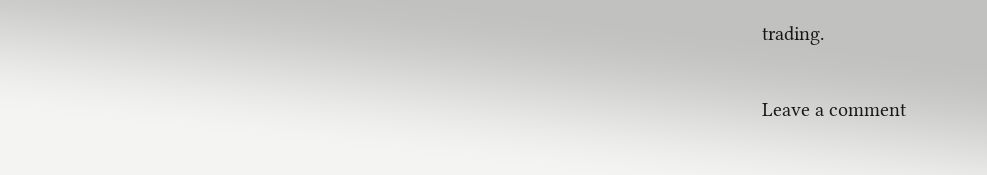trading.

Leave a comment